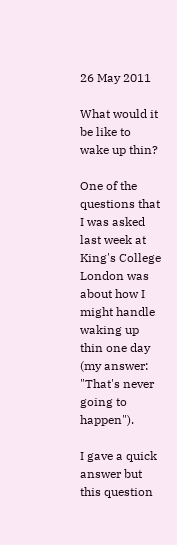26 May 2011

What would it be like to wake up thin?

One of the questions that I was asked last week at King's College London was about how I might handle waking up thin one day (my answer: "That's never going to happen").

I gave a quick answer but this question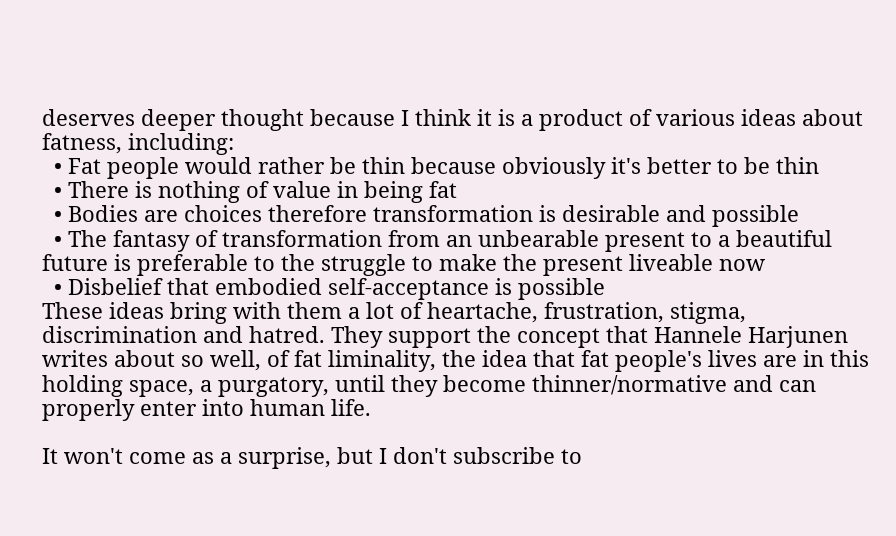deserves deeper thought because I think it is a product of various ideas about fatness, including:
  • Fat people would rather be thin because obviously it's better to be thin
  • There is nothing of value in being fat
  • Bodies are choices therefore transformation is desirable and possible
  • The fantasy of transformation from an unbearable present to a beautiful future is preferable to the struggle to make the present liveable now
  • Disbelief that embodied self-acceptance is possible
These ideas bring with them a lot of heartache, frustration, stigma, discrimination and hatred. They support the concept that Hannele Harjunen writes about so well, of fat liminality, the idea that fat people's lives are in this holding space, a purgatory, until they become thinner/normative and can properly enter into human life.

It won't come as a surprise, but I don't subscribe to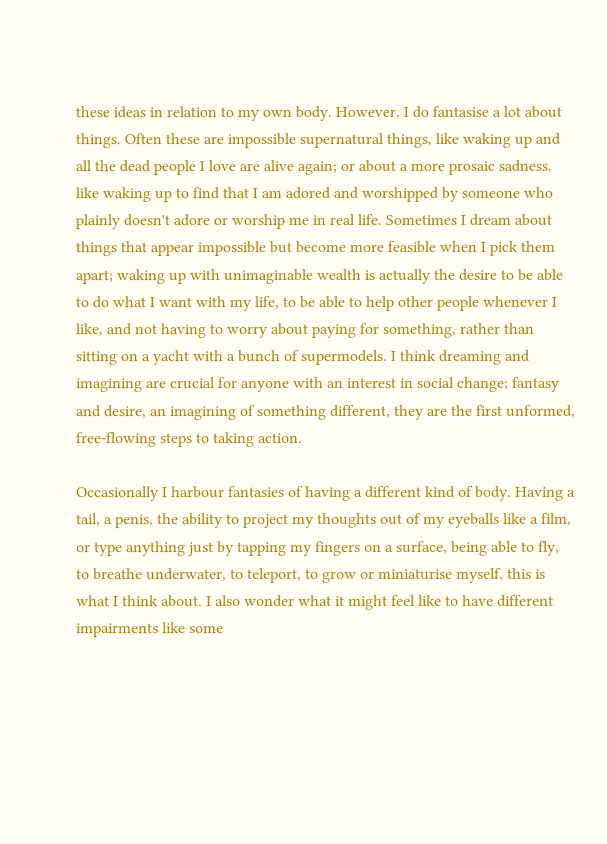these ideas in relation to my own body. However, I do fantasise a lot about things. Often these are impossible supernatural things, like waking up and all the dead people I love are alive again; or about a more prosaic sadness, like waking up to find that I am adored and worshipped by someone who plainly doesn't adore or worship me in real life. Sometimes I dream about things that appear impossible but become more feasible when I pick them apart; waking up with unimaginable wealth is actually the desire to be able to do what I want with my life, to be able to help other people whenever I like, and not having to worry about paying for something, rather than sitting on a yacht with a bunch of supermodels. I think dreaming and imagining are crucial for anyone with an interest in social change; fantasy and desire, an imagining of something different, they are the first unformed, free-flowing steps to taking action.

Occasionally I harbour fantasies of having a different kind of body. Having a tail, a penis, the ability to project my thoughts out of my eyeballs like a film, or type anything just by tapping my fingers on a surface, being able to fly, to breathe underwater, to teleport, to grow or miniaturise myself, this is what I think about. I also wonder what it might feel like to have different impairments like some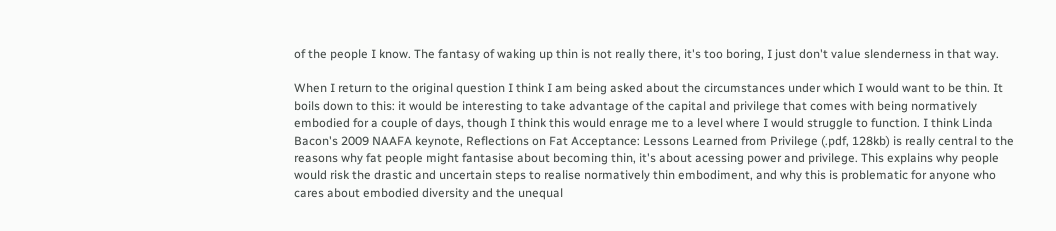of the people I know. The fantasy of waking up thin is not really there, it's too boring, I just don't value slenderness in that way.

When I return to the original question I think I am being asked about the circumstances under which I would want to be thin. It boils down to this: it would be interesting to take advantage of the capital and privilege that comes with being normatively embodied for a couple of days, though I think this would enrage me to a level where I would struggle to function. I think Linda Bacon's 2009 NAAFA keynote, Reflections on Fat Acceptance: Lessons Learned from Privilege (.pdf, 128kb) is really central to the reasons why fat people might fantasise about becoming thin, it's about acessing power and privilege. This explains why people would risk the drastic and uncertain steps to realise normatively thin embodiment, and why this is problematic for anyone who cares about embodied diversity and the unequal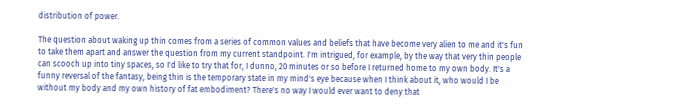distribution of power.

The question about waking up thin comes from a series of common values and beliefs that have become very alien to me and it's fun to take them apart and answer the question from my current standpoint. I'm intrigued, for example, by the way that very thin people can scooch up into tiny spaces, so I'd like to try that for, I dunno, 20 minutes or so before I returned home to my own body. It's a funny reversal of the fantasy, being thin is the temporary state in my mind's eye because when I think about it, who would I be without my body and my own history of fat embodiment? There's no way I would ever want to deny that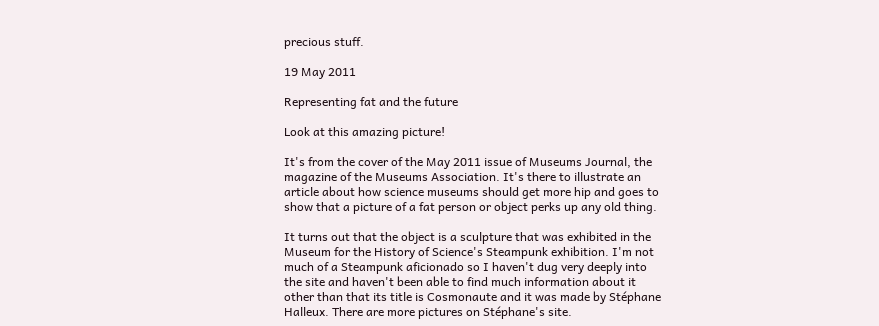precious stuff.

19 May 2011

Representing fat and the future

Look at this amazing picture!

It's from the cover of the May 2011 issue of Museums Journal, the magazine of the Museums Association. It's there to illustrate an article about how science museums should get more hip and goes to show that a picture of a fat person or object perks up any old thing.

It turns out that the object is a sculpture that was exhibited in the Museum for the History of Science's Steampunk exhibition. I'm not much of a Steampunk aficionado so I haven't dug very deeply into the site and haven't been able to find much information about it other than that its title is Cosmonaute and it was made by Stéphane Halleux. There are more pictures on Stéphane's site.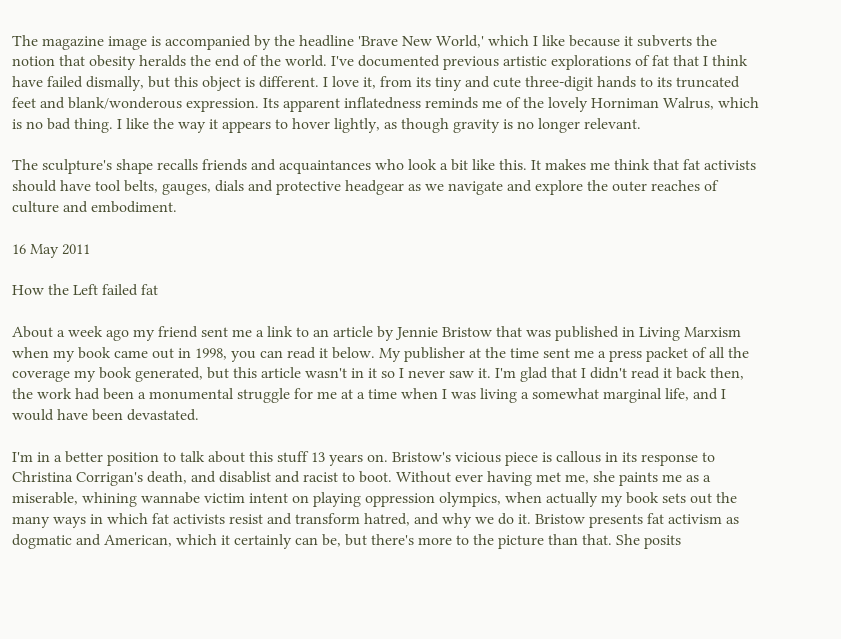The magazine image is accompanied by the headline 'Brave New World,' which I like because it subverts the notion that obesity heralds the end of the world. I've documented previous artistic explorations of fat that I think have failed dismally, but this object is different. I love it, from its tiny and cute three-digit hands to its truncated feet and blank/wonderous expression. Its apparent inflatedness reminds me of the lovely Horniman Walrus, which is no bad thing. I like the way it appears to hover lightly, as though gravity is no longer relevant.

The sculpture's shape recalls friends and acquaintances who look a bit like this. It makes me think that fat activists should have tool belts, gauges, dials and protective headgear as we navigate and explore the outer reaches of culture and embodiment.

16 May 2011

How the Left failed fat

About a week ago my friend sent me a link to an article by Jennie Bristow that was published in Living Marxism when my book came out in 1998, you can read it below. My publisher at the time sent me a press packet of all the coverage my book generated, but this article wasn't in it so I never saw it. I'm glad that I didn't read it back then, the work had been a monumental struggle for me at a time when I was living a somewhat marginal life, and I would have been devastated.

I'm in a better position to talk about this stuff 13 years on. Bristow's vicious piece is callous in its response to Christina Corrigan's death, and disablist and racist to boot. Without ever having met me, she paints me as a miserable, whining wannabe victim intent on playing oppression olympics, when actually my book sets out the many ways in which fat activists resist and transform hatred, and why we do it. Bristow presents fat activism as dogmatic and American, which it certainly can be, but there's more to the picture than that. She posits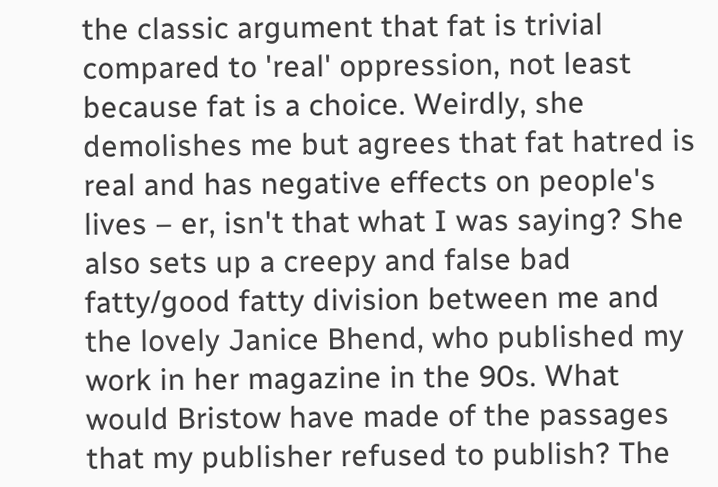the classic argument that fat is trivial compared to 'real' oppression, not least because fat is a choice. Weirdly, she demolishes me but agrees that fat hatred is real and has negative effects on people's lives – er, isn't that what I was saying? She also sets up a creepy and false bad fatty/good fatty division between me and the lovely Janice Bhend, who published my work in her magazine in the 90s. What would Bristow have made of the passages that my publisher refused to publish? The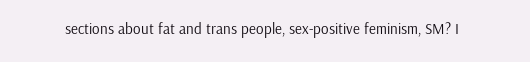sections about fat and trans people, sex-positive feminism, SM? I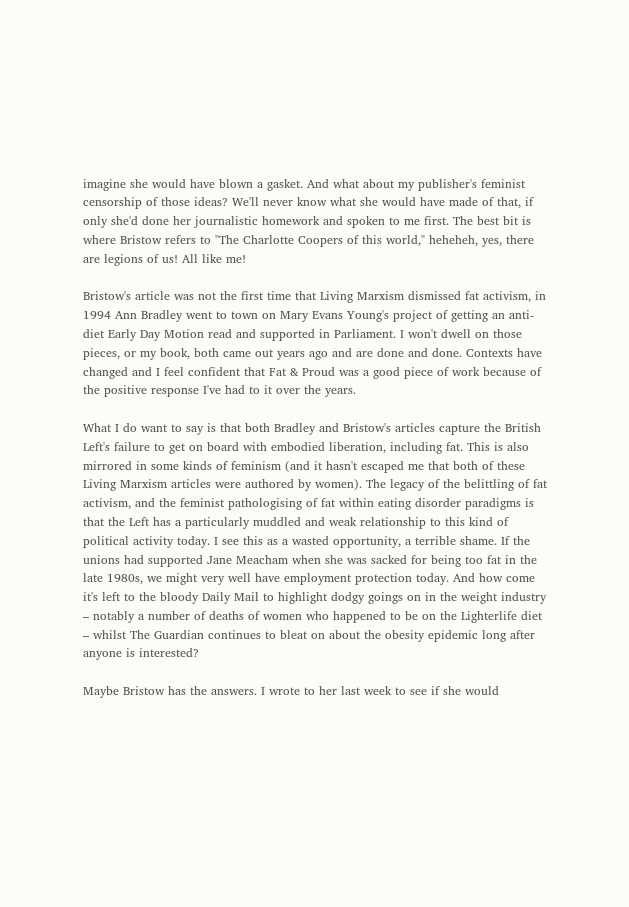imagine she would have blown a gasket. And what about my publisher's feminist censorship of those ideas? We'll never know what she would have made of that, if only she'd done her journalistic homework and spoken to me first. The best bit is where Bristow refers to "The Charlotte Coopers of this world," heheheh, yes, there are legions of us! All like me!

Bristow's article was not the first time that Living Marxism dismissed fat activism, in 1994 Ann Bradley went to town on Mary Evans Young's project of getting an anti-diet Early Day Motion read and supported in Parliament. I won't dwell on those pieces, or my book, both came out years ago and are done and done. Contexts have changed and I feel confident that Fat & Proud was a good piece of work because of the positive response I've had to it over the years.

What I do want to say is that both Bradley and Bristow's articles capture the British Left's failure to get on board with embodied liberation, including fat. This is also mirrored in some kinds of feminism (and it hasn't escaped me that both of these Living Marxism articles were authored by women). The legacy of the belittling of fat activism, and the feminist pathologising of fat within eating disorder paradigms is that the Left has a particularly muddled and weak relationship to this kind of political activity today. I see this as a wasted opportunity, a terrible shame. If the unions had supported Jane Meacham when she was sacked for being too fat in the late 1980s, we might very well have employment protection today. And how come it's left to the bloody Daily Mail to highlight dodgy goings on in the weight industry – notably a number of deaths of women who happened to be on the Lighterlife diet – whilst The Guardian continues to bleat on about the obesity epidemic long after anyone is interested?

Maybe Bristow has the answers. I wrote to her last week to see if she would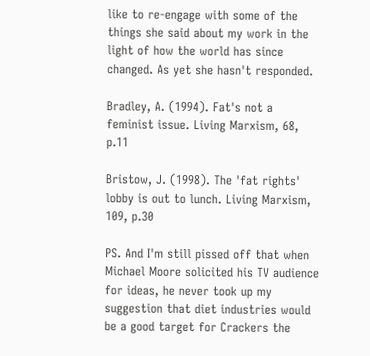like to re-engage with some of the things she said about my work in the light of how the world has since changed. As yet she hasn't responded.

Bradley, A. (1994). Fat's not a feminist issue. Living Marxism, 68, p.11

Bristow, J. (1998). The 'fat rights' lobby is out to lunch. Living Marxism, 109, p.30

PS. And I'm still pissed off that when Michael Moore solicited his TV audience for ideas, he never took up my suggestion that diet industries would be a good target for Crackers the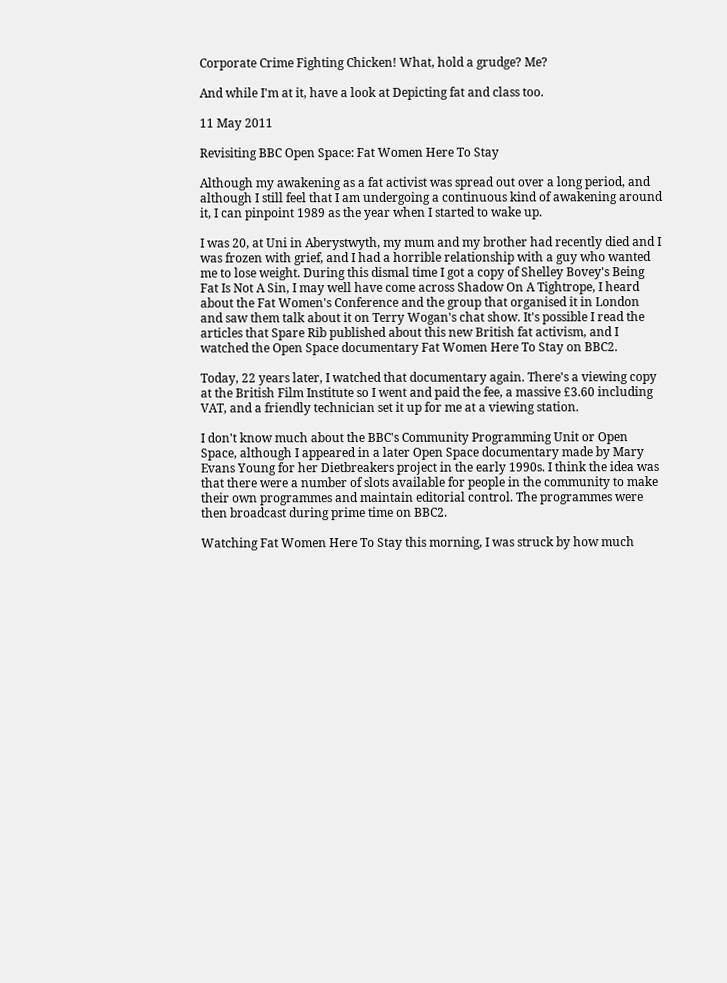Corporate Crime Fighting Chicken! What, hold a grudge? Me?

And while I'm at it, have a look at Depicting fat and class too.

11 May 2011

Revisiting BBC Open Space: Fat Women Here To Stay

Although my awakening as a fat activist was spread out over a long period, and although I still feel that I am undergoing a continuous kind of awakening around it, I can pinpoint 1989 as the year when I started to wake up.

I was 20, at Uni in Aberystwyth, my mum and my brother had recently died and I was frozen with grief, and I had a horrible relationship with a guy who wanted me to lose weight. During this dismal time I got a copy of Shelley Bovey's Being Fat Is Not A Sin, I may well have come across Shadow On A Tightrope, I heard about the Fat Women's Conference and the group that organised it in London and saw them talk about it on Terry Wogan's chat show. It's possible I read the articles that Spare Rib published about this new British fat activism, and I watched the Open Space documentary Fat Women Here To Stay on BBC2.

Today, 22 years later, I watched that documentary again. There's a viewing copy at the British Film Institute so I went and paid the fee, a massive £3.60 including VAT, and a friendly technician set it up for me at a viewing station.

I don't know much about the BBC's Community Programming Unit or Open Space, although I appeared in a later Open Space documentary made by Mary Evans Young for her Dietbreakers project in the early 1990s. I think the idea was that there were a number of slots available for people in the community to make their own programmes and maintain editorial control. The programmes were then broadcast during prime time on BBC2.

Watching Fat Women Here To Stay this morning, I was struck by how much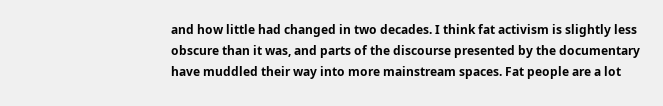and how little had changed in two decades. I think fat activism is slightly less obscure than it was, and parts of the discourse presented by the documentary have muddled their way into more mainstream spaces. Fat people are a lot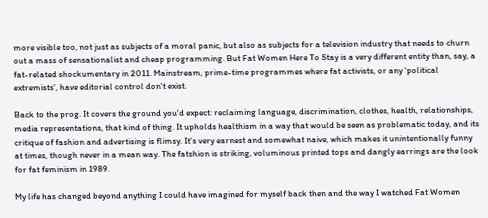more visible too, not just as subjects of a moral panic, but also as subjects for a television industry that needs to churn out a mass of sensationalist and cheap programming. But Fat Women Here To Stay is a very different entity than, say, a fat-related shockumentary in 2011. Mainstream, prime-time programmes where fat activists, or any 'political extremists', have editorial control don't exist.

Back to the prog. It covers the ground you'd expect: reclaiming language, discrimination, clothes, health, relationships, media representations, that kind of thing. It upholds healthism in a way that would be seen as problematic today, and its critique of fashion and advertising is flimsy. It's very earnest and somewhat naive, which makes it unintentionally funny at times, though never in a mean way. The fatshion is striking, voluminous printed tops and dangly earrings are the look for fat feminism in 1989.

My life has changed beyond anything I could have imagined for myself back then and the way I watched Fat Women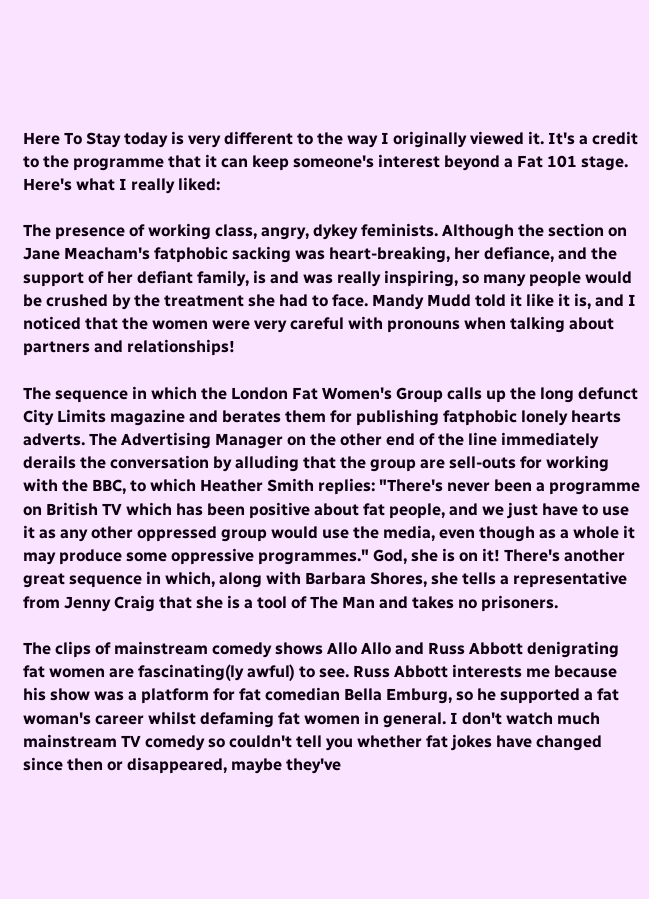Here To Stay today is very different to the way I originally viewed it. It's a credit to the programme that it can keep someone's interest beyond a Fat 101 stage. Here's what I really liked:

The presence of working class, angry, dykey feminists. Although the section on Jane Meacham's fatphobic sacking was heart-breaking, her defiance, and the support of her defiant family, is and was really inspiring, so many people would be crushed by the treatment she had to face. Mandy Mudd told it like it is, and I noticed that the women were very careful with pronouns when talking about partners and relationships!

The sequence in which the London Fat Women's Group calls up the long defunct City Limits magazine and berates them for publishing fatphobic lonely hearts adverts. The Advertising Manager on the other end of the line immediately derails the conversation by alluding that the group are sell-outs for working with the BBC, to which Heather Smith replies: "There's never been a programme on British TV which has been positive about fat people, and we just have to use it as any other oppressed group would use the media, even though as a whole it may produce some oppressive programmes." God, she is on it! There's another great sequence in which, along with Barbara Shores, she tells a representative from Jenny Craig that she is a tool of The Man and takes no prisoners.

The clips of mainstream comedy shows Allo Allo and Russ Abbott denigrating fat women are fascinating(ly awful) to see. Russ Abbott interests me because his show was a platform for fat comedian Bella Emburg, so he supported a fat woman's career whilst defaming fat women in general. I don't watch much mainstream TV comedy so couldn't tell you whether fat jokes have changed since then or disappeared, maybe they've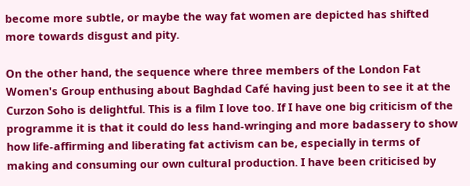become more subtle, or maybe the way fat women are depicted has shifted more towards disgust and pity.

On the other hand, the sequence where three members of the London Fat Women's Group enthusing about Baghdad Café having just been to see it at the Curzon Soho is delightful. This is a film I love too. If I have one big criticism of the programme it is that it could do less hand-wringing and more badassery to show how life-affirming and liberating fat activism can be, especially in terms of making and consuming our own cultural production. I have been criticised by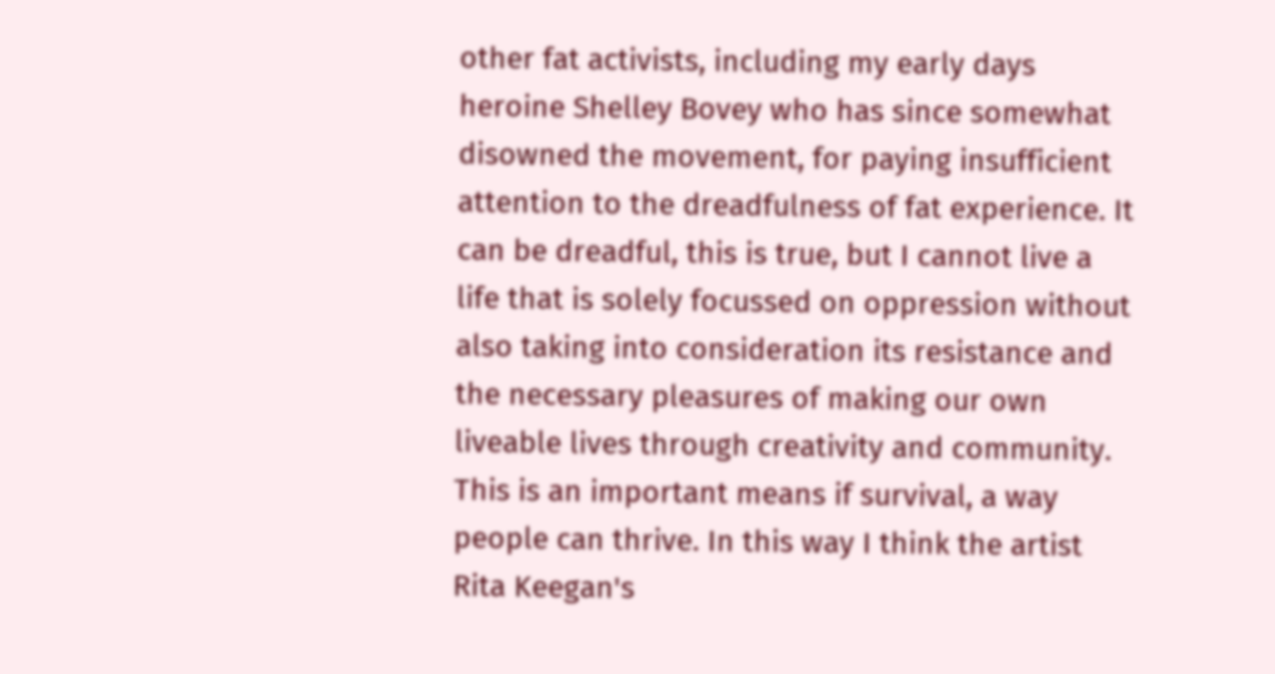other fat activists, including my early days heroine Shelley Bovey who has since somewhat disowned the movement, for paying insufficient attention to the dreadfulness of fat experience. It can be dreadful, this is true, but I cannot live a life that is solely focussed on oppression without also taking into consideration its resistance and the necessary pleasures of making our own liveable lives through creativity and community. This is an important means if survival, a way people can thrive. In this way I think the artist Rita Keegan's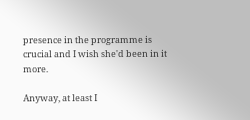presence in the programme is crucial and I wish she'd been in it more.

Anyway, at least I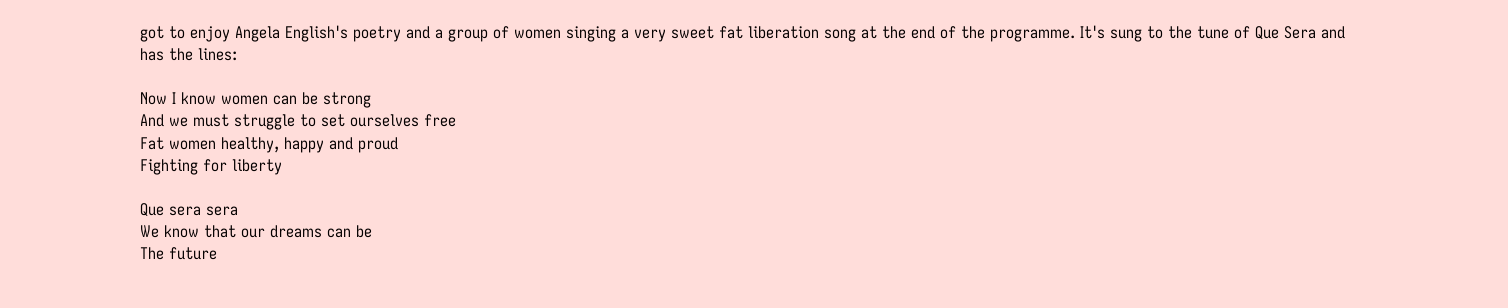got to enjoy Angela English's poetry and a group of women singing a very sweet fat liberation song at the end of the programme. It's sung to the tune of Que Sera and has the lines:

Now I know women can be strong
And we must struggle to set ourselves free
Fat women healthy, happy and proud
Fighting for liberty

Que sera sera
We know that our dreams can be
The future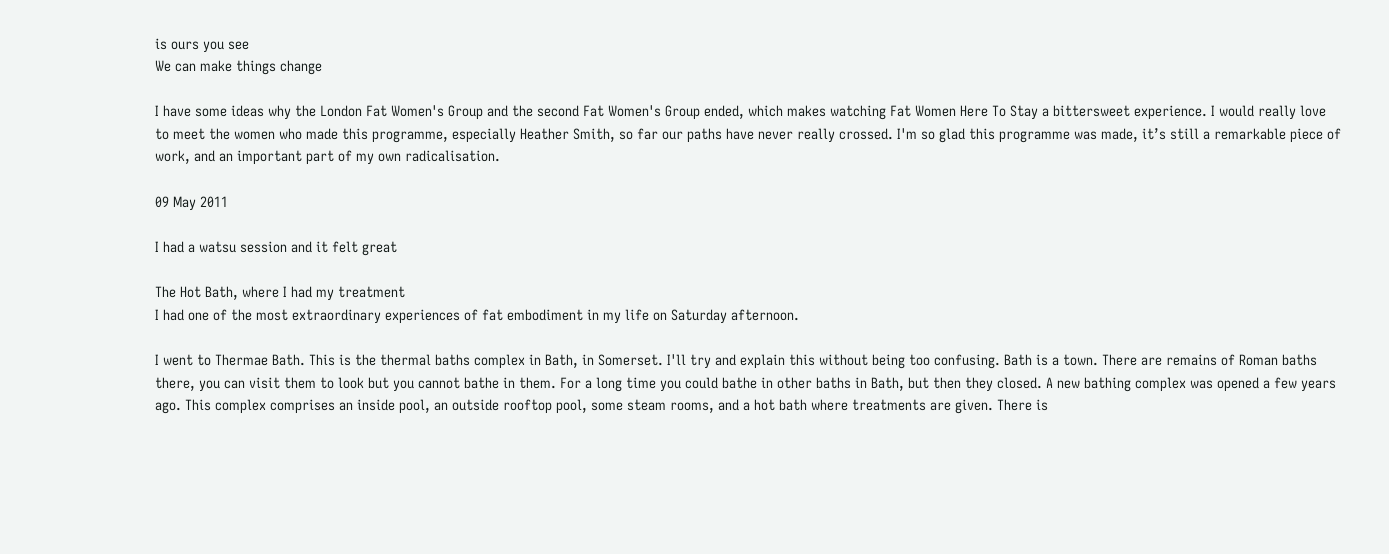is ours you see
We can make things change

I have some ideas why the London Fat Women's Group and the second Fat Women's Group ended, which makes watching Fat Women Here To Stay a bittersweet experience. I would really love to meet the women who made this programme, especially Heather Smith, so far our paths have never really crossed. I'm so glad this programme was made, it’s still a remarkable piece of work, and an important part of my own radicalisation.

09 May 2011

I had a watsu session and it felt great

The Hot Bath, where I had my treatment
I had one of the most extraordinary experiences of fat embodiment in my life on Saturday afternoon.

I went to Thermae Bath. This is the thermal baths complex in Bath, in Somerset. I'll try and explain this without being too confusing. Bath is a town. There are remains of Roman baths there, you can visit them to look but you cannot bathe in them. For a long time you could bathe in other baths in Bath, but then they closed. A new bathing complex was opened a few years ago. This complex comprises an inside pool, an outside rooftop pool, some steam rooms, and a hot bath where treatments are given. There is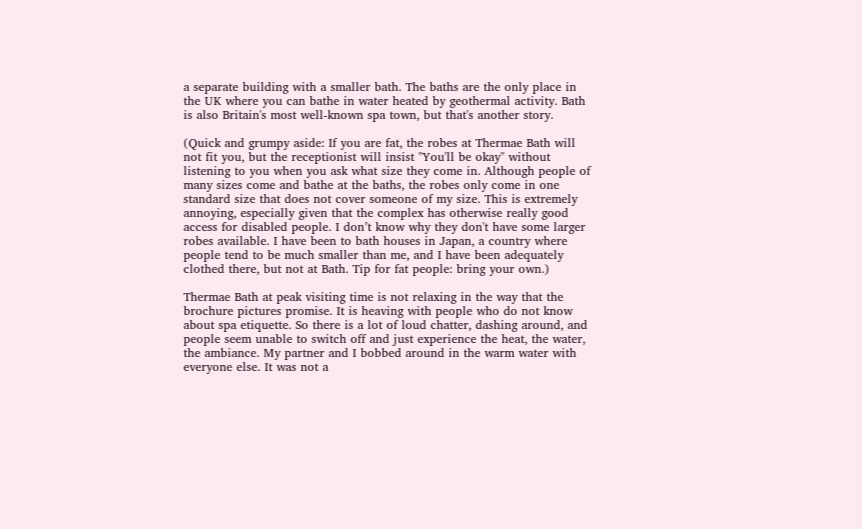a separate building with a smaller bath. The baths are the only place in the UK where you can bathe in water heated by geothermal activity. Bath is also Britain's most well-known spa town, but that's another story.

(Quick and grumpy aside: If you are fat, the robes at Thermae Bath will not fit you, but the receptionist will insist "You'll be okay" without listening to you when you ask what size they come in. Although people of many sizes come and bathe at the baths, the robes only come in one standard size that does not cover someone of my size. This is extremely annoying, especially given that the complex has otherwise really good access for disabled people. I don’t know why they don't have some larger robes available. I have been to bath houses in Japan, a country where people tend to be much smaller than me, and I have been adequately clothed there, but not at Bath. Tip for fat people: bring your own.)

Thermae Bath at peak visiting time is not relaxing in the way that the brochure pictures promise. It is heaving with people who do not know about spa etiquette. So there is a lot of loud chatter, dashing around, and people seem unable to switch off and just experience the heat, the water, the ambiance. My partner and I bobbed around in the warm water with everyone else. It was not a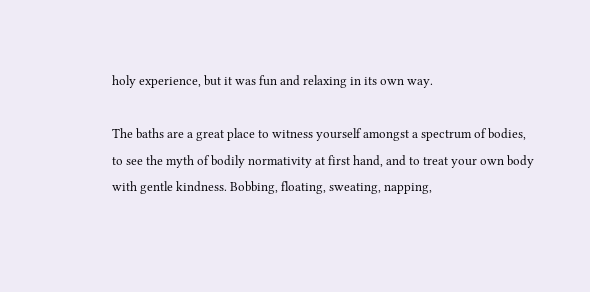holy experience, but it was fun and relaxing in its own way.

The baths are a great place to witness yourself amongst a spectrum of bodies, to see the myth of bodily normativity at first hand, and to treat your own body with gentle kindness. Bobbing, floating, sweating, napping,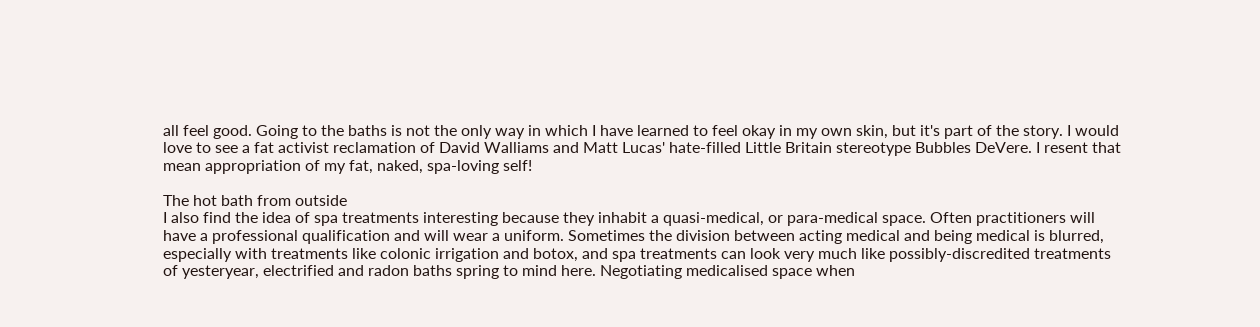all feel good. Going to the baths is not the only way in which I have learned to feel okay in my own skin, but it's part of the story. I would love to see a fat activist reclamation of David Walliams and Matt Lucas' hate-filled Little Britain stereotype Bubbles DeVere. I resent that mean appropriation of my fat, naked, spa-loving self!

The hot bath from outside
I also find the idea of spa treatments interesting because they inhabit a quasi-medical, or para-medical space. Often practitioners will have a professional qualification and will wear a uniform. Sometimes the division between acting medical and being medical is blurred, especially with treatments like colonic irrigation and botox, and spa treatments can look very much like possibly-discredited treatments of yesteryear, electrified and radon baths spring to mind here. Negotiating medicalised space when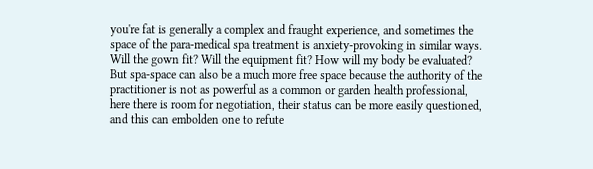you're fat is generally a complex and fraught experience, and sometimes the space of the para-medical spa treatment is anxiety-provoking in similar ways. Will the gown fit? Will the equipment fit? How will my body be evaluated? But spa-space can also be a much more free space because the authority of the practitioner is not as powerful as a common or garden health professional, here there is room for negotiation, their status can be more easily questioned, and this can embolden one to refute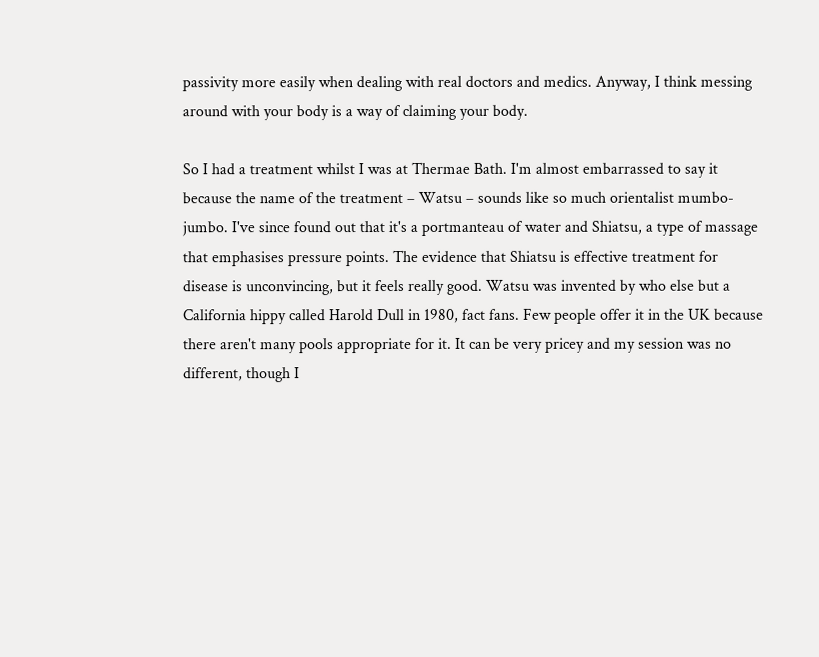passivity more easily when dealing with real doctors and medics. Anyway, I think messing around with your body is a way of claiming your body.

So I had a treatment whilst I was at Thermae Bath. I'm almost embarrassed to say it because the name of the treatment – Watsu – sounds like so much orientalist mumbo-jumbo. I've since found out that it's a portmanteau of water and Shiatsu, a type of massage that emphasises pressure points. The evidence that Shiatsu is effective treatment for disease is unconvincing, but it feels really good. Watsu was invented by who else but a California hippy called Harold Dull in 1980, fact fans. Few people offer it in the UK because there aren't many pools appropriate for it. It can be very pricey and my session was no different, though I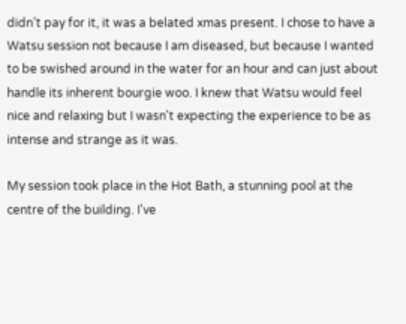didn’t pay for it, it was a belated xmas present. I chose to have a Watsu session not because I am diseased, but because I wanted to be swished around in the water for an hour and can just about handle its inherent bourgie woo. I knew that Watsu would feel nice and relaxing but I wasn't expecting the experience to be as intense and strange as it was.

My session took place in the Hot Bath, a stunning pool at the centre of the building. I've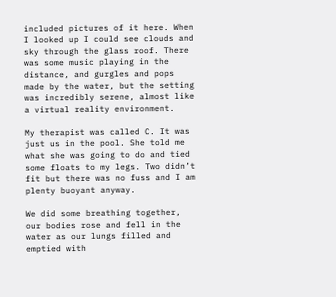included pictures of it here. When I looked up I could see clouds and sky through the glass roof. There was some music playing in the distance, and gurgles and pops made by the water, but the setting was incredibly serene, almost like a virtual reality environment.

My therapist was called C. It was just us in the pool. She told me what she was going to do and tied some floats to my legs. Two didn’t fit but there was no fuss and I am plenty buoyant anyway.

We did some breathing together, our bodies rose and fell in the water as our lungs filled and emptied with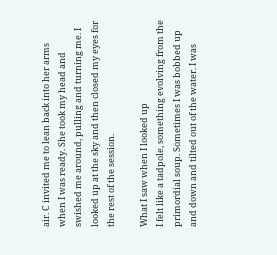air. C invited me to lean back into her arms when I was ready. She took my head and swished me around, pulling and turning me. I looked up at the sky and then closed my eyes for the rest of the session.

What I saw when I looked up
I felt like a tadpole, something evolving from the primordial soup. Sometimes I was bobbed up and down and tilted out of the water. I was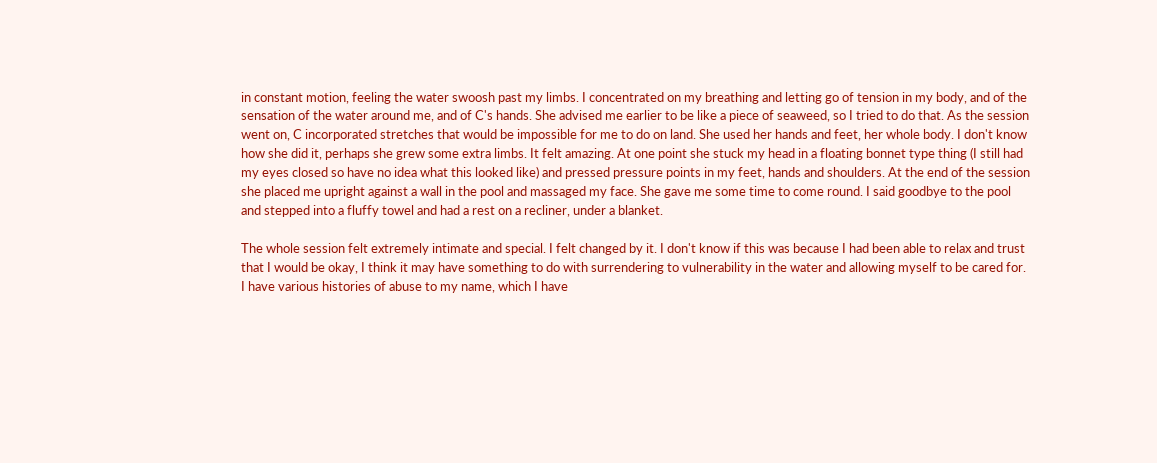in constant motion, feeling the water swoosh past my limbs. I concentrated on my breathing and letting go of tension in my body, and of the sensation of the water around me, and of C's hands. She advised me earlier to be like a piece of seaweed, so I tried to do that. As the session went on, C incorporated stretches that would be impossible for me to do on land. She used her hands and feet, her whole body. I don't know how she did it, perhaps she grew some extra limbs. It felt amazing. At one point she stuck my head in a floating bonnet type thing (I still had my eyes closed so have no idea what this looked like) and pressed pressure points in my feet, hands and shoulders. At the end of the session she placed me upright against a wall in the pool and massaged my face. She gave me some time to come round. I said goodbye to the pool and stepped into a fluffy towel and had a rest on a recliner, under a blanket.

The whole session felt extremely intimate and special. I felt changed by it. I don't know if this was because I had been able to relax and trust that I would be okay, I think it may have something to do with surrendering to vulnerability in the water and allowing myself to be cared for. I have various histories of abuse to my name, which I have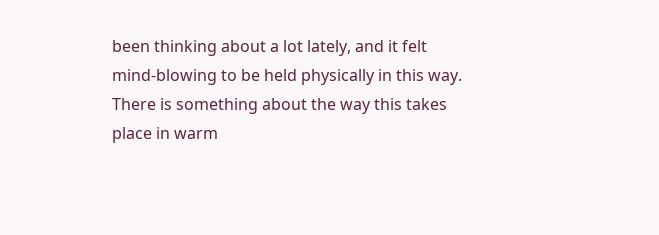been thinking about a lot lately, and it felt mind-blowing to be held physically in this way. There is something about the way this takes place in warm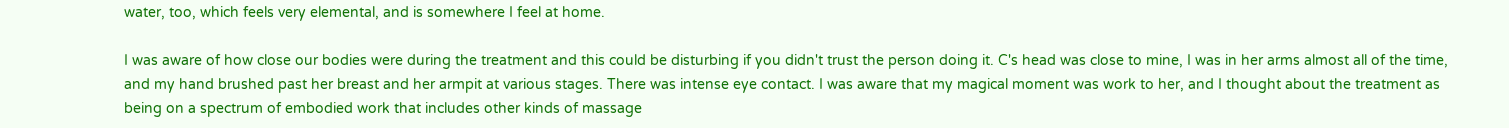water, too, which feels very elemental, and is somewhere I feel at home.

I was aware of how close our bodies were during the treatment and this could be disturbing if you didn't trust the person doing it. C's head was close to mine, I was in her arms almost all of the time, and my hand brushed past her breast and her armpit at various stages. There was intense eye contact. I was aware that my magical moment was work to her, and I thought about the treatment as being on a spectrum of embodied work that includes other kinds of massage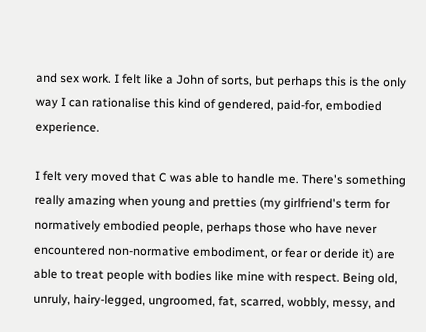and sex work. I felt like a John of sorts, but perhaps this is the only way I can rationalise this kind of gendered, paid-for, embodied experience.

I felt very moved that C was able to handle me. There's something really amazing when young and pretties (my girlfriend's term for normatively embodied people, perhaps those who have never encountered non-normative embodiment, or fear or deride it) are able to treat people with bodies like mine with respect. Being old, unruly, hairy-legged, ungroomed, fat, scarred, wobbly, messy, and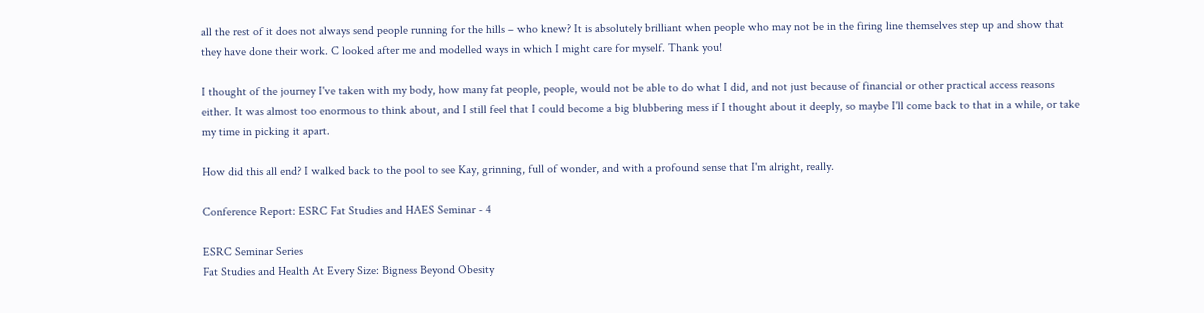all the rest of it does not always send people running for the hills – who knew? It is absolutely brilliant when people who may not be in the firing line themselves step up and show that they have done their work. C looked after me and modelled ways in which I might care for myself. Thank you!

I thought of the journey I've taken with my body, how many fat people, people, would not be able to do what I did, and not just because of financial or other practical access reasons either. It was almost too enormous to think about, and I still feel that I could become a big blubbering mess if I thought about it deeply, so maybe I'll come back to that in a while, or take my time in picking it apart.

How did this all end? I walked back to the pool to see Kay, grinning, full of wonder, and with a profound sense that I'm alright, really.

Conference Report: ESRC Fat Studies and HAES Seminar - 4

ESRC Seminar Series
Fat Studies and Health At Every Size: Bigness Beyond Obesity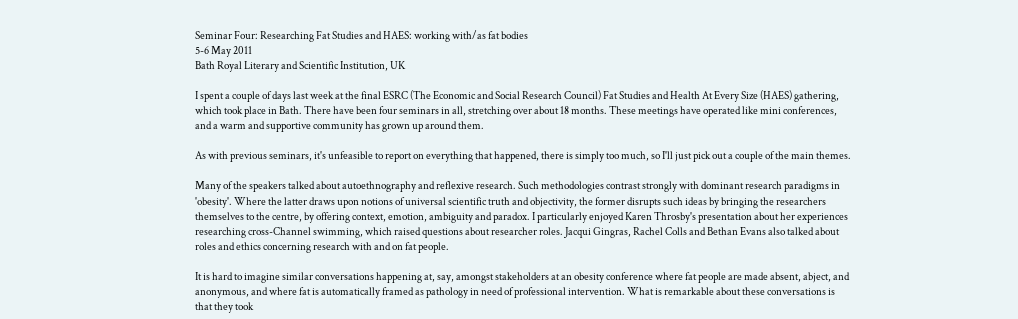Seminar Four: Researching Fat Studies and HAES: working with/as fat bodies
5-6 May 2011
Bath Royal Literary and Scientific Institution, UK

I spent a couple of days last week at the final ESRC (The Economic and Social Research Council) Fat Studies and Health At Every Size (HAES) gathering, which took place in Bath. There have been four seminars in all, stretching over about 18 months. These meetings have operated like mini conferences, and a warm and supportive community has grown up around them.

As with previous seminars, it's unfeasible to report on everything that happened, there is simply too much, so I'll just pick out a couple of the main themes.

Many of the speakers talked about autoethnography and reflexive research. Such methodologies contrast strongly with dominant research paradigms in 'obesity'. Where the latter draws upon notions of universal scientific truth and objectivity, the former disrupts such ideas by bringing the researchers themselves to the centre, by offering context, emotion, ambiguity and paradox. I particularly enjoyed Karen Throsby's presentation about her experiences researching cross-Channel swimming, which raised questions about researcher roles. Jacqui Gingras, Rachel Colls and Bethan Evans also talked about roles and ethics concerning research with and on fat people.

It is hard to imagine similar conversations happening at, say, amongst stakeholders at an obesity conference where fat people are made absent, abject, and anonymous, and where fat is automatically framed as pathology in need of professional intervention. What is remarkable about these conversations is that they took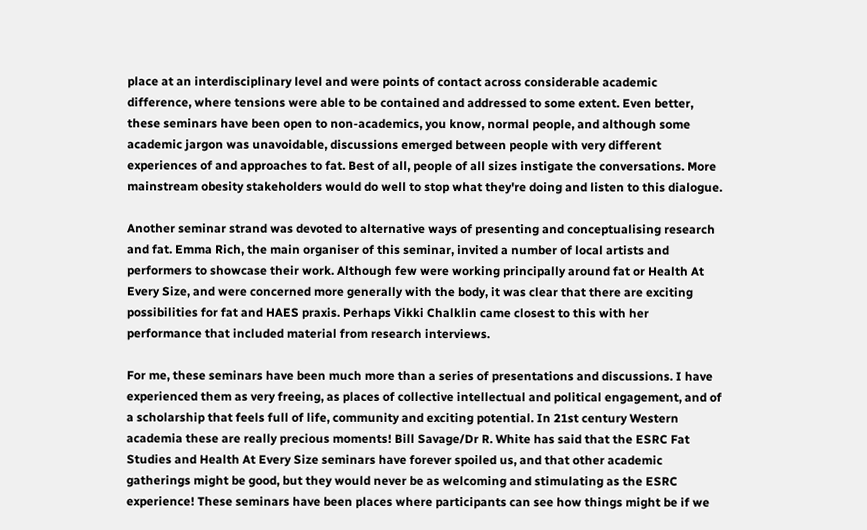place at an interdisciplinary level and were points of contact across considerable academic difference, where tensions were able to be contained and addressed to some extent. Even better, these seminars have been open to non-academics, you know, normal people, and although some academic jargon was unavoidable, discussions emerged between people with very different experiences of and approaches to fat. Best of all, people of all sizes instigate the conversations. More mainstream obesity stakeholders would do well to stop what they're doing and listen to this dialogue.

Another seminar strand was devoted to alternative ways of presenting and conceptualising research and fat. Emma Rich, the main organiser of this seminar, invited a number of local artists and performers to showcase their work. Although few were working principally around fat or Health At Every Size, and were concerned more generally with the body, it was clear that there are exciting possibilities for fat and HAES praxis. Perhaps Vikki Chalklin came closest to this with her performance that included material from research interviews.

For me, these seminars have been much more than a series of presentations and discussions. I have experienced them as very freeing, as places of collective intellectual and political engagement, and of a scholarship that feels full of life, community and exciting potential. In 21st century Western academia these are really precious moments! Bill Savage/Dr R. White has said that the ESRC Fat Studies and Health At Every Size seminars have forever spoiled us, and that other academic gatherings might be good, but they would never be as welcoming and stimulating as the ESRC experience! These seminars have been places where participants can see how things might be if we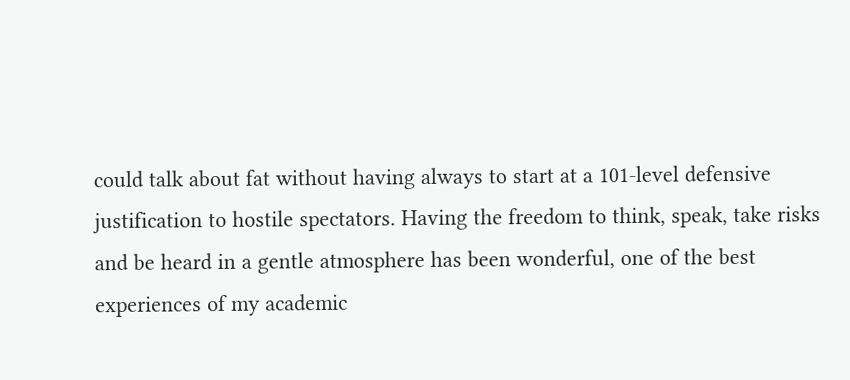could talk about fat without having always to start at a 101-level defensive justification to hostile spectators. Having the freedom to think, speak, take risks and be heard in a gentle atmosphere has been wonderful, one of the best experiences of my academic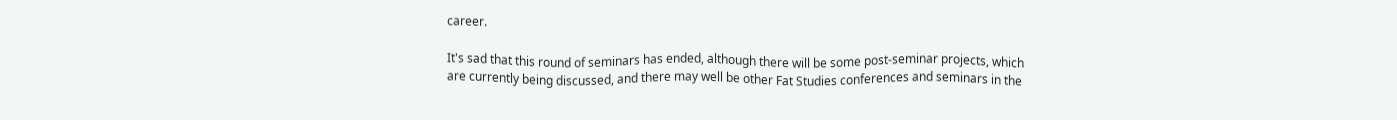career.

It's sad that this round of seminars has ended, although there will be some post-seminar projects, which are currently being discussed, and there may well be other Fat Studies conferences and seminars in the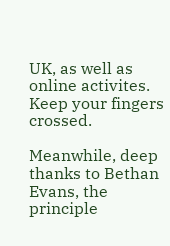UK, as well as online activites. Keep your fingers crossed.

Meanwhile, deep thanks to Bethan Evans, the principle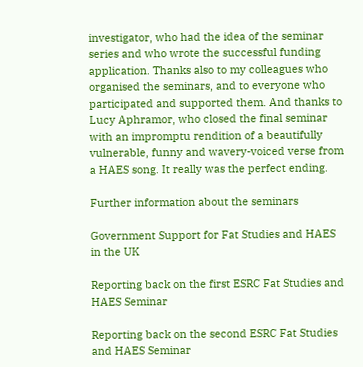investigator, who had the idea of the seminar series and who wrote the successful funding application. Thanks also to my colleagues who organised the seminars, and to everyone who participated and supported them. And thanks to Lucy Aphramor, who closed the final seminar with an impromptu rendition of a beautifully vulnerable, funny and wavery-voiced verse from a HAES song. It really was the perfect ending.

Further information about the seminars

Government Support for Fat Studies and HAES in the UK

Reporting back on the first ESRC Fat Studies and HAES Seminar

Reporting back on the second ESRC Fat Studies and HAES Seminar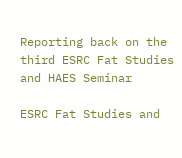Reporting back on the third ESRC Fat Studies and HAES Seminar

ESRC Fat Studies and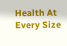Health At Every Size